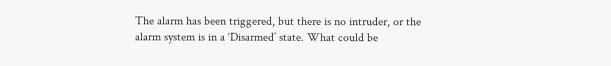The alarm has been triggered, but there is no intruder, or the alarm system is in a ‘Disarmed’ state. What could be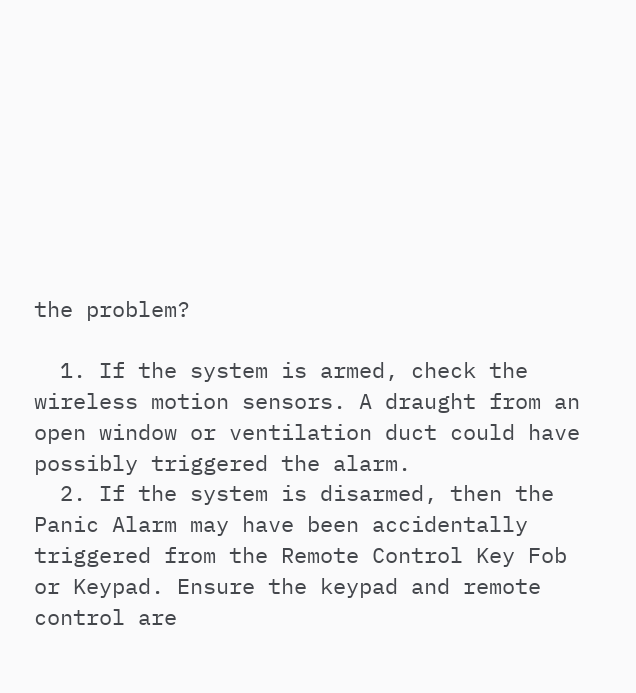the problem?

  1. If the system is armed, check the wireless motion sensors. A draught from an open window or ventilation duct could have possibly triggered the alarm.
  2. If the system is disarmed, then the Panic Alarm may have been accidentally triggered from the Remote Control Key Fob or Keypad. Ensure the keypad and remote control are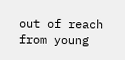out of reach from young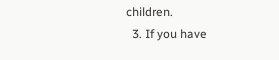children.
  3. If you have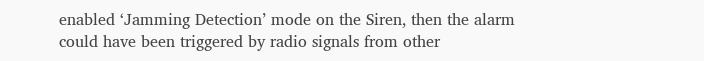enabled ‘Jamming Detection’ mode on the Siren, then the alarm could have been triggered by radio signals from other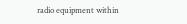radio equipment within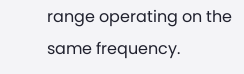range operating on the same frequency.